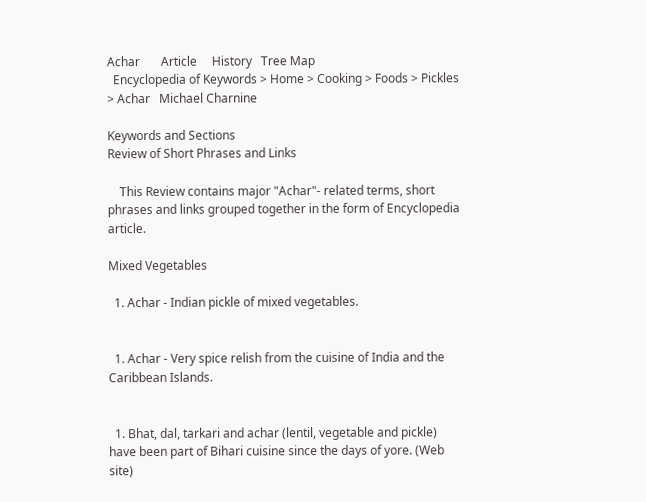Achar       Article     History   Tree Map
  Encyclopedia of Keywords > Home > Cooking > Foods > Pickles > Achar   Michael Charnine

Keywords and Sections
Review of Short Phrases and Links

    This Review contains major "Achar"- related terms, short phrases and links grouped together in the form of Encyclopedia article.

Mixed Vegetables

  1. Achar - Indian pickle of mixed vegetables.


  1. Achar - Very spice relish from the cuisine of India and the Caribbean Islands.


  1. Bhat, dal, tarkari and achar (lentil, vegetable and pickle) have been part of Bihari cuisine since the days of yore. (Web site)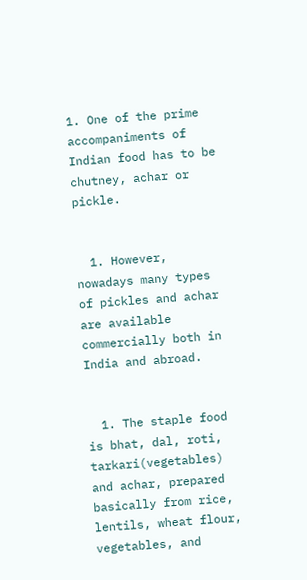1. One of the prime accompaniments of Indian food has to be chutney, achar or pickle.


  1. However, nowadays many types of pickles and achar are available commercially both in India and abroad.


  1. The staple food is bhat, dal, roti, tarkari(vegetables) and achar, prepared basically from rice, lentils, wheat flour, vegetables, and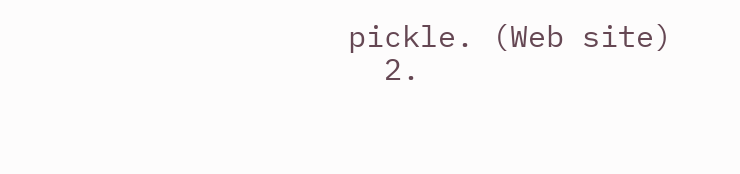pickle. (Web site)
  2.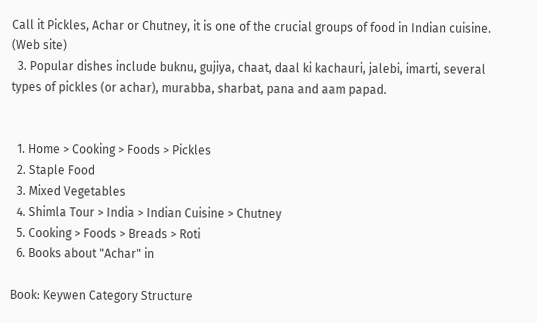Call it Pickles, Achar or Chutney, it is one of the crucial groups of food in Indian cuisine. (Web site)
  3. Popular dishes include buknu, gujiya, chaat, daal ki kachauri, jalebi, imarti, several types of pickles (or achar), murabba, sharbat, pana and aam papad.


  1. Home > Cooking > Foods > Pickles
  2. Staple Food
  3. Mixed Vegetables
  4. Shimla Tour > India > Indian Cuisine > Chutney
  5. Cooking > Foods > Breads > Roti
  6. Books about "Achar" in

Book: Keywen Category Structure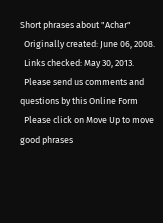Short phrases about "Achar"
  Originally created: June 06, 2008.
  Links checked: May 30, 2013.
  Please send us comments and questions by this Online Form
  Please click on Move Up to move good phrases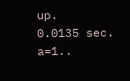up.
0.0135 sec. a=1..